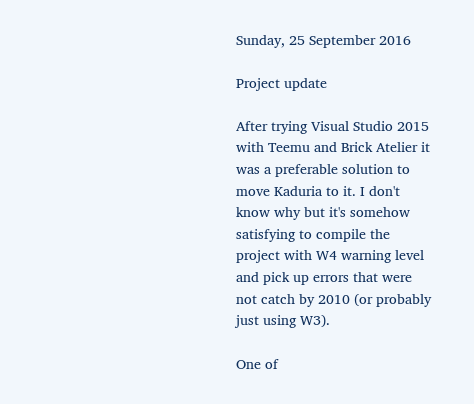Sunday, 25 September 2016

Project update

After trying Visual Studio 2015 with Teemu and Brick Atelier it was a preferable solution to move Kaduria to it. I don't know why but it's somehow satisfying to compile the project with W4 warning level and pick up errors that were not catch by 2010 (or probably just using W3).

One of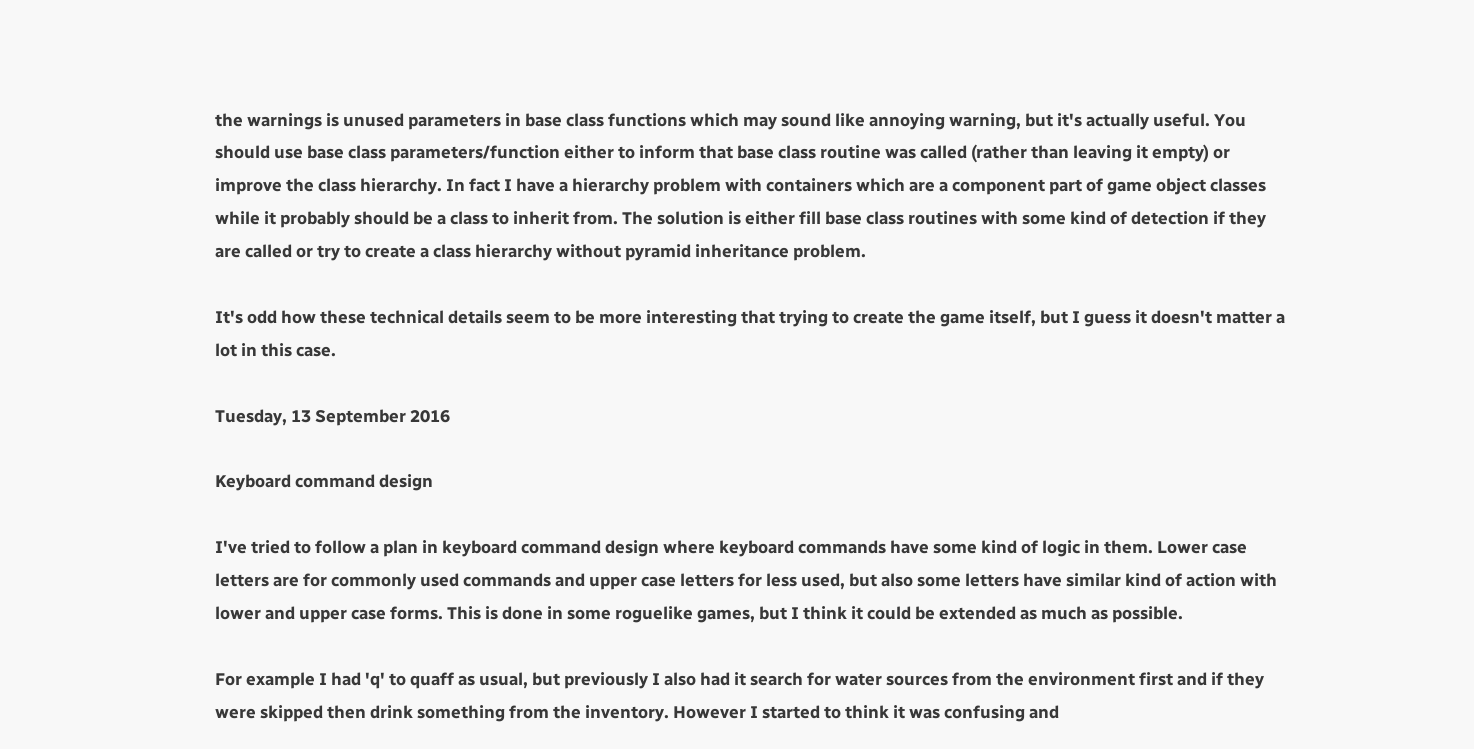the warnings is unused parameters in base class functions which may sound like annoying warning, but it's actually useful. You should use base class parameters/function either to inform that base class routine was called (rather than leaving it empty) or improve the class hierarchy. In fact I have a hierarchy problem with containers which are a component part of game object classes while it probably should be a class to inherit from. The solution is either fill base class routines with some kind of detection if they are called or try to create a class hierarchy without pyramid inheritance problem.

It's odd how these technical details seem to be more interesting that trying to create the game itself, but I guess it doesn't matter a lot in this case.

Tuesday, 13 September 2016

Keyboard command design

I've tried to follow a plan in keyboard command design where keyboard commands have some kind of logic in them. Lower case letters are for commonly used commands and upper case letters for less used, but also some letters have similar kind of action with lower and upper case forms. This is done in some roguelike games, but I think it could be extended as much as possible.

For example I had 'q' to quaff as usual, but previously I also had it search for water sources from the environment first and if they were skipped then drink something from the inventory. However I started to think it was confusing and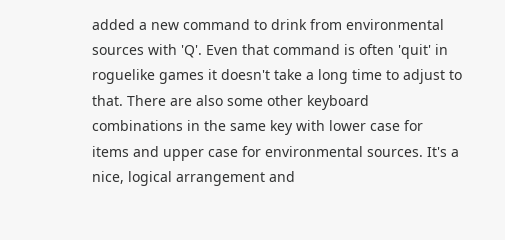added a new command to drink from environmental sources with 'Q'. Even that command is often 'quit' in roguelike games it doesn't take a long time to adjust to that. There are also some other keyboard combinations in the same key with lower case for items and upper case for environmental sources. It's a nice, logical arrangement and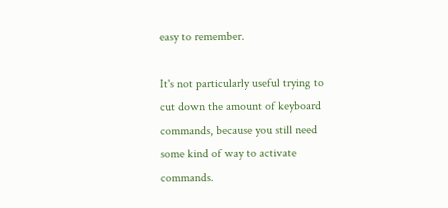easy to remember.

It's not particularly useful trying to cut down the amount of keyboard commands, because you still need some kind of way to activate commands.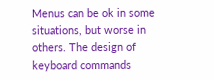Menus can be ok in some situations, but worse in others. The design of keyboard commands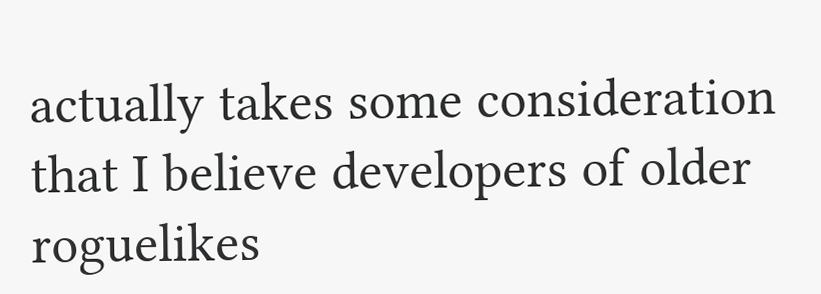actually takes some consideration that I believe developers of older roguelikes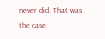never did. That was the case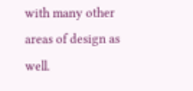with many other areas of design as well.